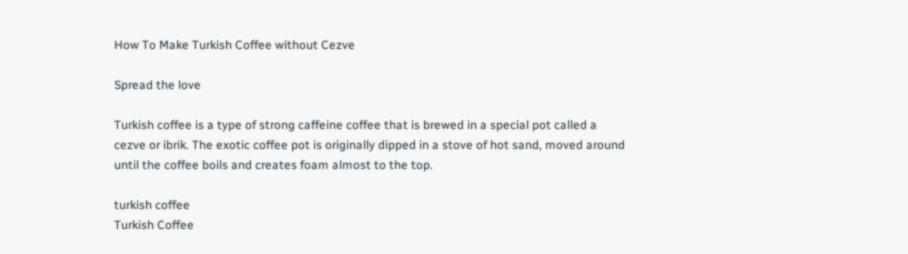How To Make Turkish Coffee without Cezve

Spread the love

Turkish coffee is a type of strong caffeine coffee that is brewed in a special pot called a cezve or ibrik. The exotic coffee pot is originally dipped in a stove of hot sand, moved around until the coffee boils and creates foam almost to the top.

turkish coffee
Turkish Coffee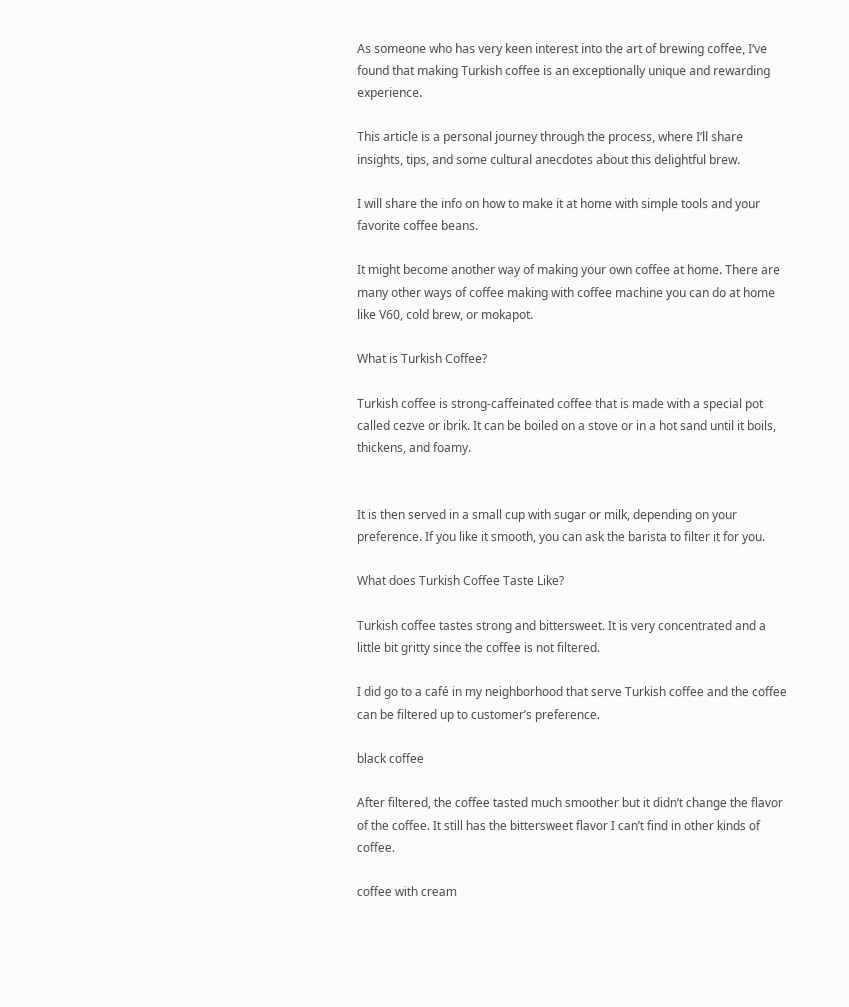As someone who has very keen interest into the art of brewing coffee, I’ve found that making Turkish coffee is an exceptionally unique and rewarding experience.

This article is a personal journey through the process, where I’ll share insights, tips, and some cultural anecdotes about this delightful brew.

I will share the info on how to make it at home with simple tools and your favorite coffee beans.

It might become another way of making your own coffee at home. There are many other ways of coffee making with coffee machine you can do at home like V60, cold brew, or mokapot.

What is Turkish Coffee?

Turkish coffee is strong-caffeinated coffee that is made with a special pot called cezve or ibrik. It can be boiled on a stove or in a hot sand until it boils, thickens, and foamy.


It is then served in a small cup with sugar or milk, depending on your preference. If you like it smooth, you can ask the barista to filter it for you.

What does Turkish Coffee Taste Like?

Turkish coffee tastes strong and bittersweet. It is very concentrated and a little bit gritty since the coffee is not filtered.

I did go to a café in my neighborhood that serve Turkish coffee and the coffee can be filtered up to customer’s preference.

black coffee

After filtered, the coffee tasted much smoother but it didn’t change the flavor of the coffee. It still has the bittersweet flavor I can’t find in other kinds of coffee.

coffee with cream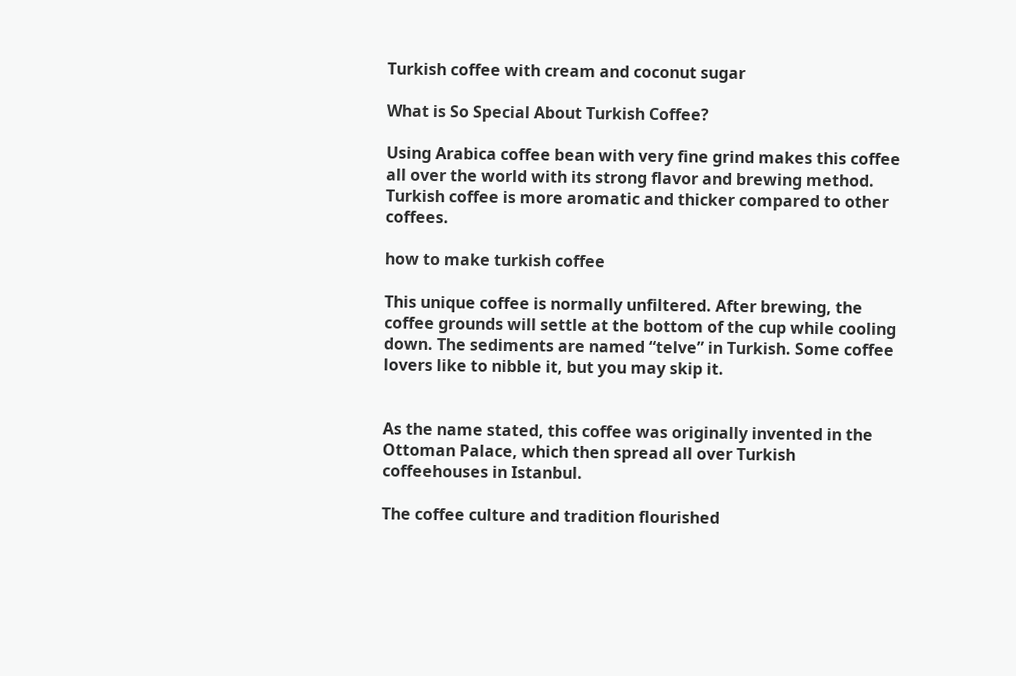Turkish coffee with cream and coconut sugar

What is So Special About Turkish Coffee?

Using Arabica coffee bean with very fine grind makes this coffee all over the world with its strong flavor and brewing method. Turkish coffee is more aromatic and thicker compared to other coffees.

how to make turkish coffee

This unique coffee is normally unfiltered. After brewing, the coffee grounds will settle at the bottom of the cup while cooling down. The sediments are named “telve” in Turkish. Some coffee lovers like to nibble it, but you may skip it.


As the name stated, this coffee was originally invented in the Ottoman Palace, which then spread all over Turkish coffeehouses in Istanbul.

The coffee culture and tradition flourished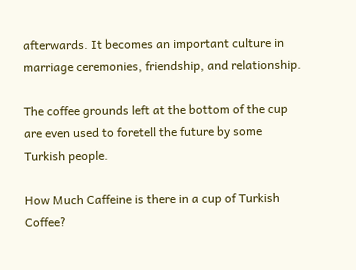afterwards. It becomes an important culture in marriage ceremonies, friendship, and relationship.

The coffee grounds left at the bottom of the cup are even used to foretell the future by some Turkish people.

How Much Caffeine is there in a cup of Turkish Coffee?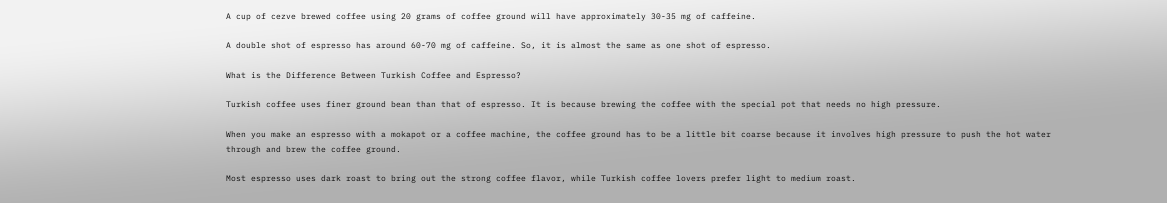A cup of cezve brewed coffee using 20 grams of coffee ground will have approximately 30-35 mg of caffeine.

A double shot of espresso has around 60-70 mg of caffeine. So, it is almost the same as one shot of espresso.

What is the Difference Between Turkish Coffee and Espresso?

Turkish coffee uses finer ground bean than that of espresso. It is because brewing the coffee with the special pot that needs no high pressure.

When you make an espresso with a mokapot or a coffee machine, the coffee ground has to be a little bit coarse because it involves high pressure to push the hot water through and brew the coffee ground.

Most espresso uses dark roast to bring out the strong coffee flavor, while Turkish coffee lovers prefer light to medium roast.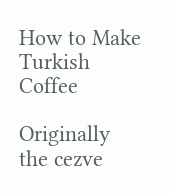How to Make Turkish Coffee

Originally the cezve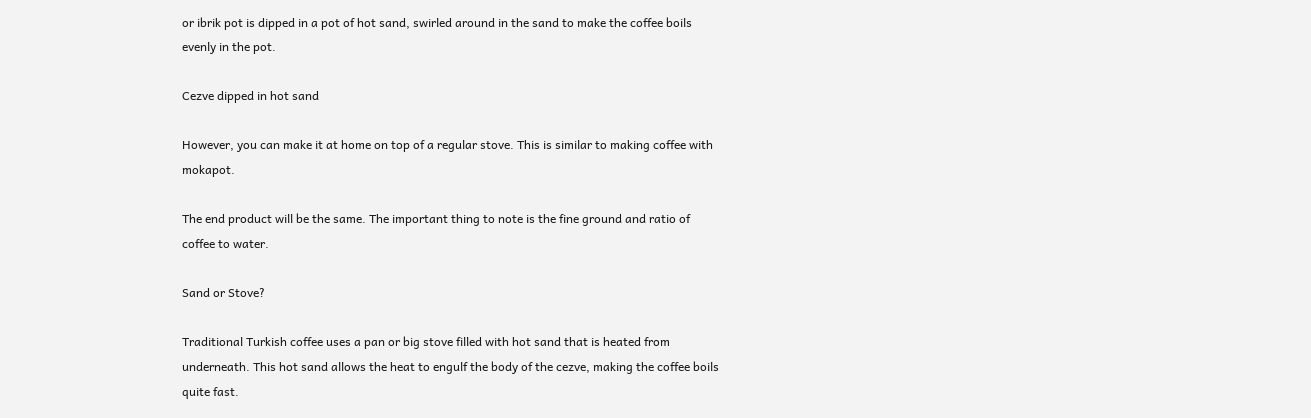or ibrik pot is dipped in a pot of hot sand, swirled around in the sand to make the coffee boils evenly in the pot.

Cezve dipped in hot sand

However, you can make it at home on top of a regular stove. This is similar to making coffee with mokapot.

The end product will be the same. The important thing to note is the fine ground and ratio of coffee to water.

Sand or Stove?

Traditional Turkish coffee uses a pan or big stove filled with hot sand that is heated from underneath. This hot sand allows the heat to engulf the body of the cezve, making the coffee boils quite fast.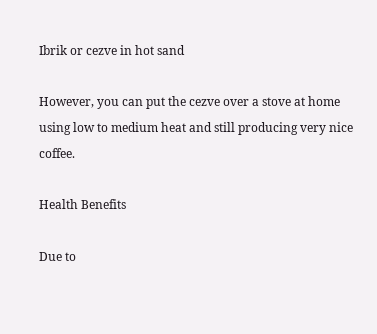Ibrik or cezve in hot sand

However, you can put the cezve over a stove at home using low to medium heat and still producing very nice coffee.

Health Benefits

Due to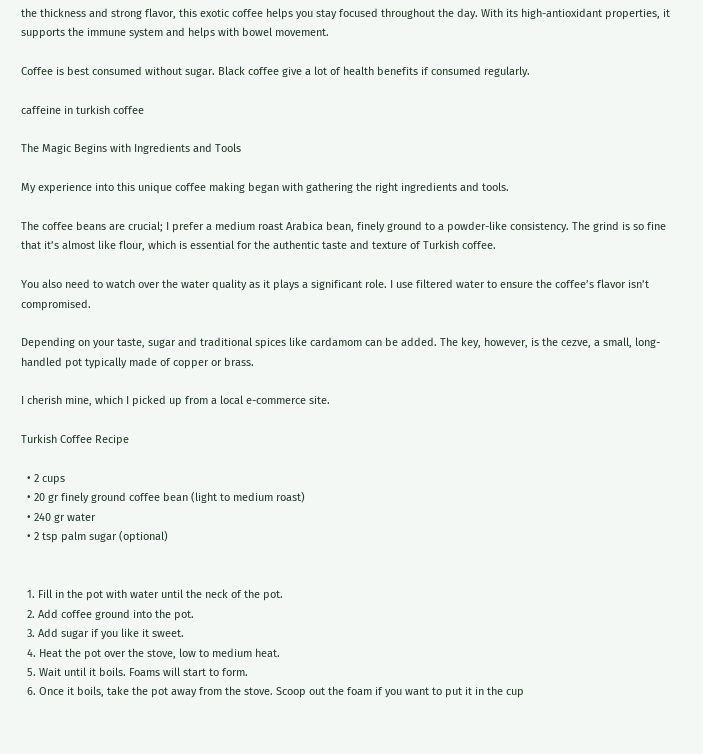the thickness and strong flavor, this exotic coffee helps you stay focused throughout the day. With its high-antioxidant properties, it supports the immune system and helps with bowel movement.

Coffee is best consumed without sugar. Black coffee give a lot of health benefits if consumed regularly.

caffeine in turkish coffee

The Magic Begins with Ingredients and Tools

My experience into this unique coffee making began with gathering the right ingredients and tools.

The coffee beans are crucial; I prefer a medium roast Arabica bean, finely ground to a powder-like consistency. The grind is so fine that it’s almost like flour, which is essential for the authentic taste and texture of Turkish coffee.

You also need to watch over the water quality as it plays a significant role. I use filtered water to ensure the coffee’s flavor isn’t compromised.

Depending on your taste, sugar and traditional spices like cardamom can be added. The key, however, is the cezve, a small, long-handled pot typically made of copper or brass.

I cherish mine, which I picked up from a local e-commerce site.

Turkish Coffee Recipe

  • 2 cups
  • 20 gr finely ground coffee bean (light to medium roast)
  • 240 gr water
  • 2 tsp palm sugar (optional)


  1. Fill in the pot with water until the neck of the pot.
  2. Add coffee ground into the pot.
  3. Add sugar if you like it sweet.
  4. Heat the pot over the stove, low to medium heat.
  5. Wait until it boils. Foams will start to form.
  6. Once it boils, take the pot away from the stove. Scoop out the foam if you want to put it in the cup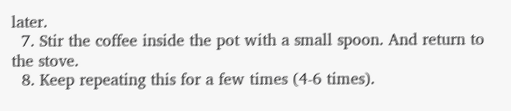later.
  7. Stir the coffee inside the pot with a small spoon. And return to the stove.
  8. Keep repeating this for a few times (4-6 times).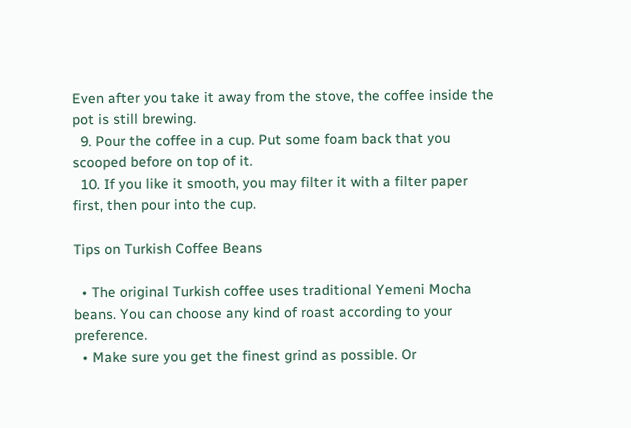Even after you take it away from the stove, the coffee inside the pot is still brewing.
  9. Pour the coffee in a cup. Put some foam back that you scooped before on top of it.
  10. If you like it smooth, you may filter it with a filter paper first, then pour into the cup.

Tips on Turkish Coffee Beans

  • The original Turkish coffee uses traditional Yemeni Mocha beans. You can choose any kind of roast according to your preference.
  • Make sure you get the finest grind as possible. Or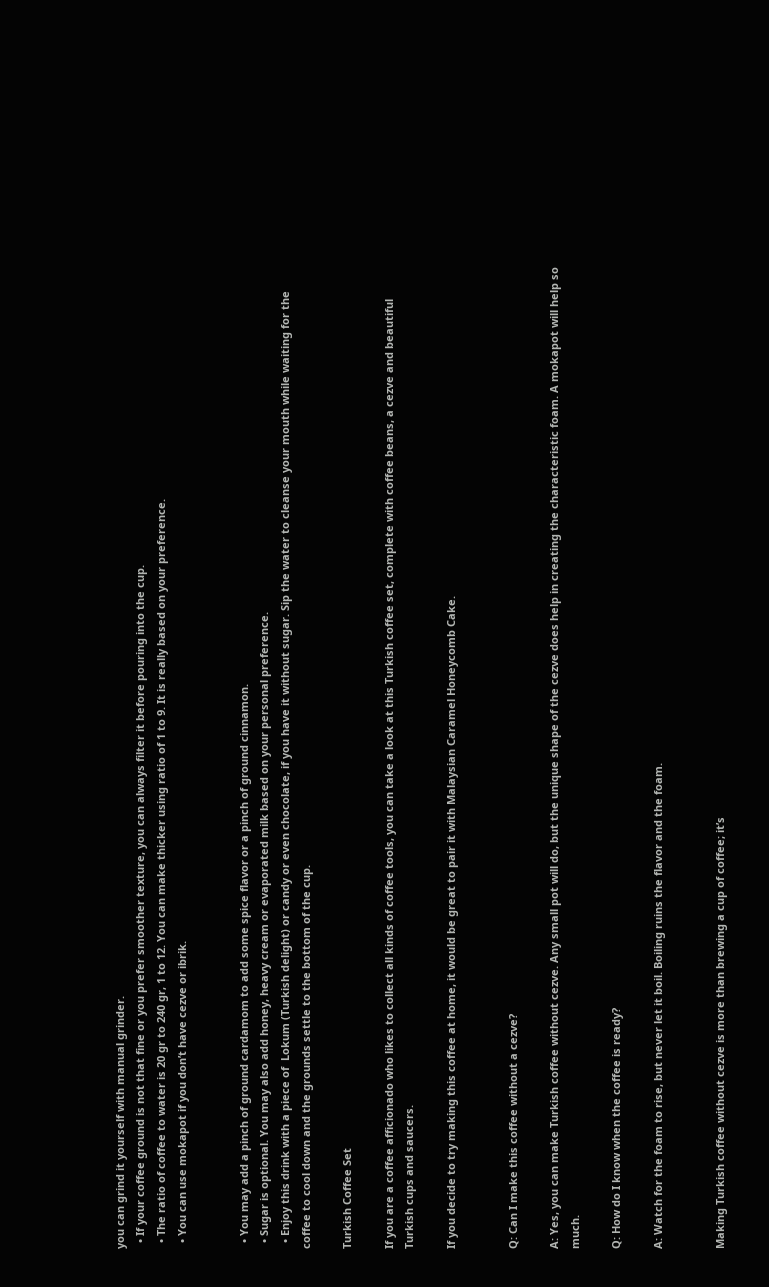you can grind it yourself with manual grinder.
  • If your coffee ground is not that fine or you prefer smoother texture, you can always filter it before pouring into the cup.
  • The ratio of coffee to water is 20 gr to 240 gr, 1 to 12. You can make thicker using ratio of 1 to 9. It is really based on your preference.
  • You can use mokapot if you don’t have cezve or ibrik.


  • You may add a pinch of ground cardamom to add some spice flavor or a pinch of ground cinnamon.
  • Sugar is optional. You may also add honey, heavy cream or evaporated milk based on your personal preference.
  • Enjoy this drink with a piece of  Lokum (Turkish delight) or candy or even chocolate, if you have it without sugar. Sip the water to cleanse your mouth while waiting for the coffee to cool down and the grounds settle to the bottom of the cup.

Turkish Coffee Set

If you are a coffee afficionado who likes to collect all kinds of coffee tools, you can take a look at this Turkish coffee set, complete with coffee beans, a cezve and beautiful Turkish cups and saucers.

If you decide to try making this coffee at home, it would be great to pair it with Malaysian Caramel Honeycomb Cake.


Q: Can I make this coffee without a cezve?

A: Yes, you can make Turkish coffee without cezve. Any small pot will do, but the unique shape of the cezve does help in creating the characteristic foam. A mokapot will help so much.

Q: How do I know when the coffee is ready?

A: Watch for the foam to rise, but never let it boil. Boiling ruins the flavor and the foam.


Making Turkish coffee without cezve is more than brewing a cup of coffee; it’s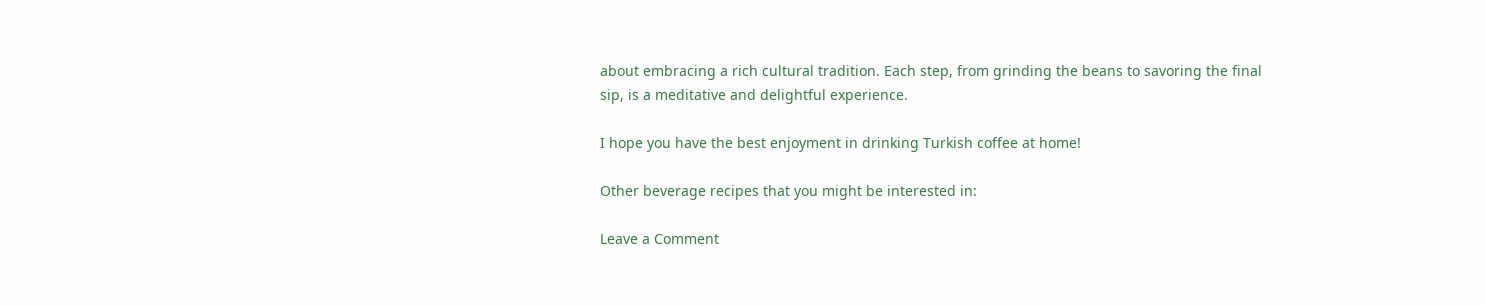about embracing a rich cultural tradition. Each step, from grinding the beans to savoring the final sip, is a meditative and delightful experience.

I hope you have the best enjoyment in drinking Turkish coffee at home!

Other beverage recipes that you might be interested in:

Leave a Comment